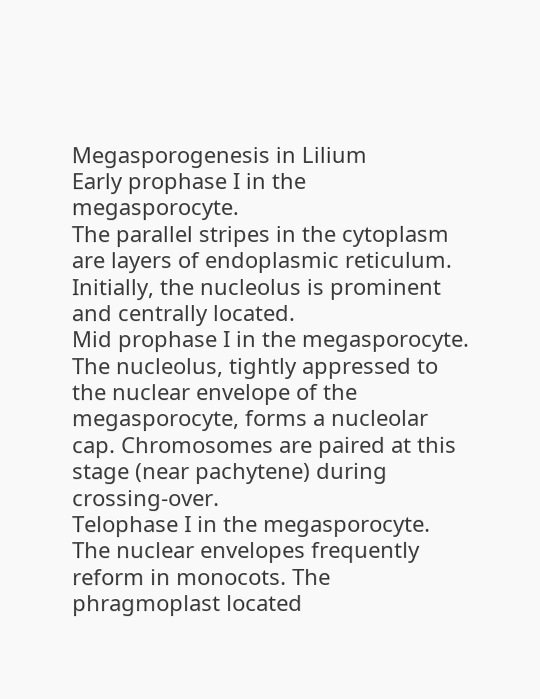Megasporogenesis in Lilium
Early prophase I in the megasporocyte.
The parallel stripes in the cytoplasm are layers of endoplasmic reticulum. Initially, the nucleolus is prominent and centrally located.
Mid prophase I in the megasporocyte.
The nucleolus, tightly appressed to the nuclear envelope of the megasporocyte, forms a nucleolar cap. Chromosomes are paired at this stage (near pachytene) during crossing-over.
Telophase I in the megasporocyte.
The nuclear envelopes frequently reform in monocots. The phragmoplast located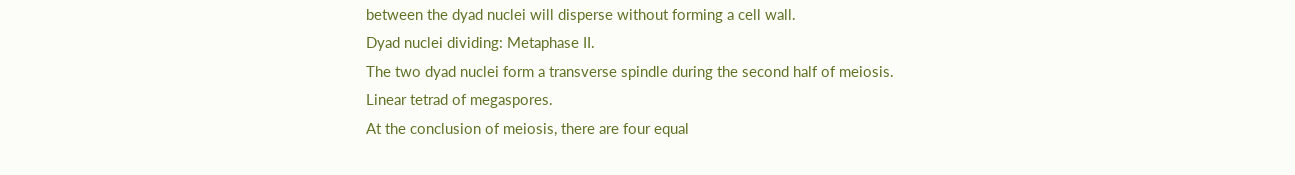between the dyad nuclei will disperse without forming a cell wall.
Dyad nuclei dividing: Metaphase II.
The two dyad nuclei form a transverse spindle during the second half of meiosis.
Linear tetrad of megaspores.
At the conclusion of meiosis, there are four equal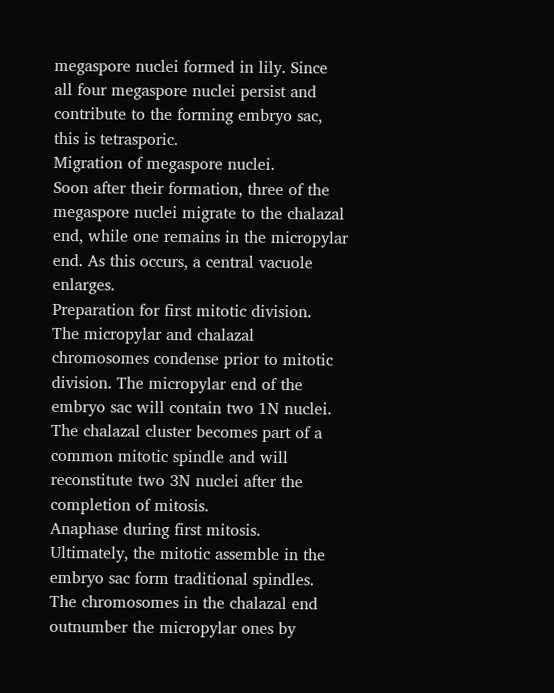megaspore nuclei formed in lily. Since all four megaspore nuclei persist and contribute to the forming embryo sac, this is tetrasporic.
Migration of megaspore nuclei.
Soon after their formation, three of the megaspore nuclei migrate to the chalazal end, while one remains in the micropylar end. As this occurs, a central vacuole enlarges.
Preparation for first mitotic division.
The micropylar and chalazal chromosomes condense prior to mitotic division. The micropylar end of the embryo sac will contain two 1N nuclei.
The chalazal cluster becomes part of a common mitotic spindle and will reconstitute two 3N nuclei after the completion of mitosis.
Anaphase during first mitosis.
Ultimately, the mitotic assemble in the embryo sac form traditional spindles. The chromosomes in the chalazal end outnumber the micropylar ones by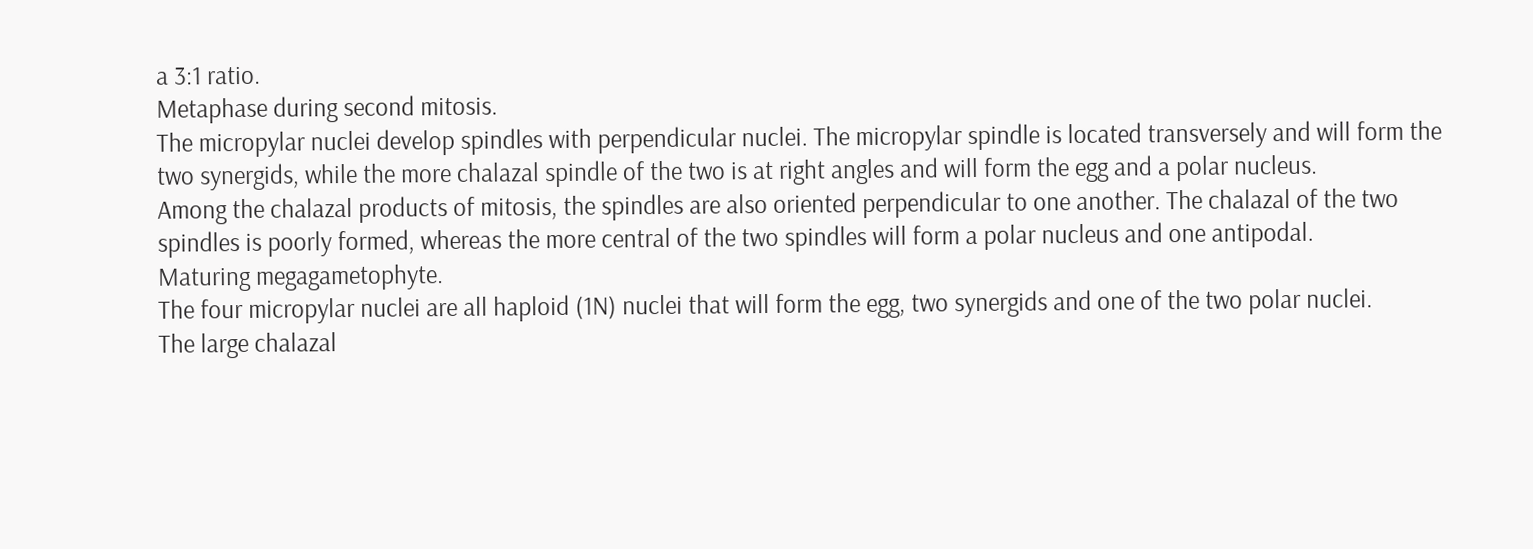a 3:1 ratio.
Metaphase during second mitosis.
The micropylar nuclei develop spindles with perpendicular nuclei. The micropylar spindle is located transversely and will form the two synergids, while the more chalazal spindle of the two is at right angles and will form the egg and a polar nucleus.
Among the chalazal products of mitosis, the spindles are also oriented perpendicular to one another. The chalazal of the two spindles is poorly formed, whereas the more central of the two spindles will form a polar nucleus and one antipodal.
Maturing megagametophyte.
The four micropylar nuclei are all haploid (1N) nuclei that will form the egg, two synergids and one of the two polar nuclei.
The large chalazal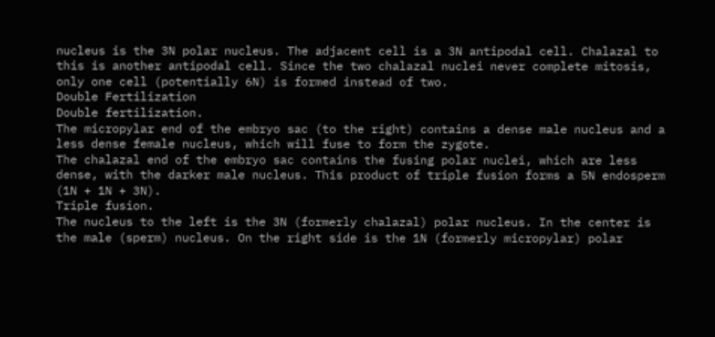nucleus is the 3N polar nucleus. The adjacent cell is a 3N antipodal cell. Chalazal to this is another antipodal cell. Since the two chalazal nuclei never complete mitosis, only one cell (potentially 6N) is formed instead of two.
Double Fertilization
Double fertilization.
The micropylar end of the embryo sac (to the right) contains a dense male nucleus and a less dense female nucleus, which will fuse to form the zygote.
The chalazal end of the embryo sac contains the fusing polar nuclei, which are less dense, with the darker male nucleus. This product of triple fusion forms a 5N endosperm (1N + 1N + 3N).
Triple fusion.
The nucleus to the left is the 3N (formerly chalazal) polar nucleus. In the center is the male (sperm) nucleus. On the right side is the 1N (formerly micropylar) polar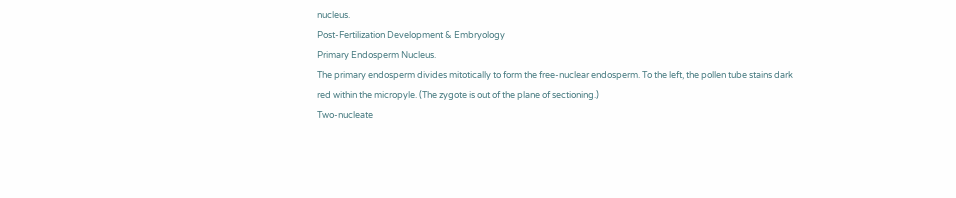nucleus.
Post-Fertilization Development & Embryology
Primary Endosperm Nucleus.
The primary endosperm divides mitotically to form the free-nuclear endosperm. To the left, the pollen tube stains dark red within the micropyle. (The zygote is out of the plane of sectioning.)
Two-nucleate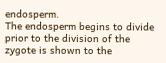endosperm.
The endosperm begins to divide prior to the division of the zygote is shown to the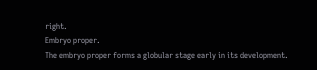right.
Embryo proper.
The embryo proper forms a globular stage early in its development.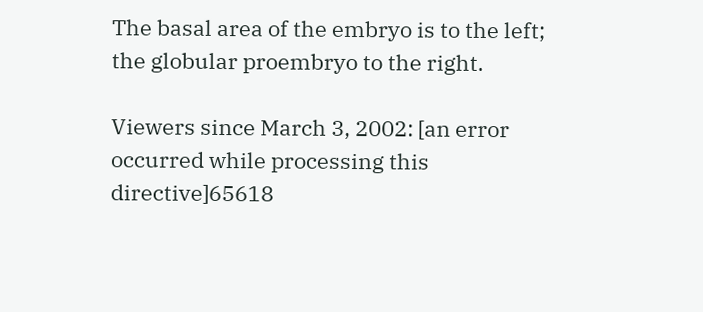The basal area of the embryo is to the left; the globular proembryo to the right.

Viewers since March 3, 2002: [an error occurred while processing this directive]65618